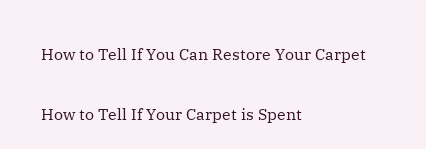How to Tell If You Can Restore Your Carpet

How to Tell If Your Carpet is Spent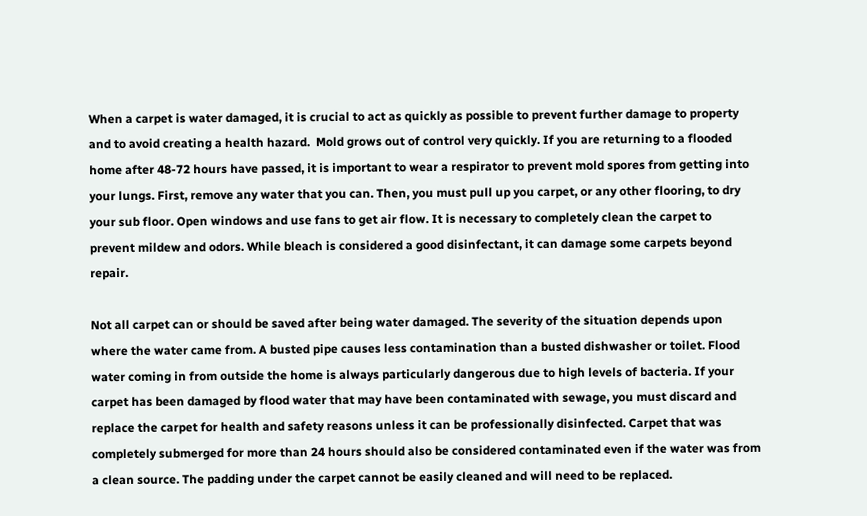When a carpet is water damaged, it is crucial to act as quickly as possible to prevent further damage to property and to avoid creating a health hazard.  Mold grows out of control very quickly. If you are returning to a flooded home after 48-72 hours have passed, it is important to wear a respirator to prevent mold spores from getting into your lungs. First, remove any water that you can. Then, you must pull up you carpet, or any other flooring, to dry your sub floor. Open windows and use fans to get air flow. It is necessary to completely clean the carpet to prevent mildew and odors. While bleach is considered a good disinfectant, it can damage some carpets beyond repair.

Not all carpet can or should be saved after being water damaged. The severity of the situation depends upon where the water came from. A busted pipe causes less contamination than a busted dishwasher or toilet. Flood water coming in from outside the home is always particularly dangerous due to high levels of bacteria. If your carpet has been damaged by flood water that may have been contaminated with sewage, you must discard and replace the carpet for health and safety reasons unless it can be professionally disinfected. Carpet that was completely submerged for more than 24 hours should also be considered contaminated even if the water was from a clean source. The padding under the carpet cannot be easily cleaned and will need to be replaced.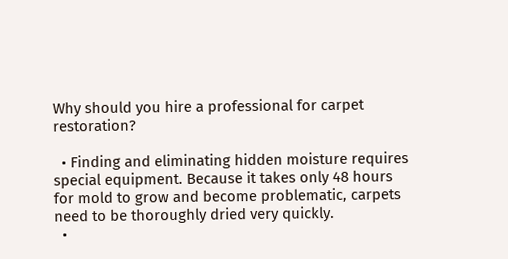Why should you hire a professional for carpet restoration?

  • Finding and eliminating hidden moisture requires special equipment. Because it takes only 48 hours for mold to grow and become problematic, carpets need to be thoroughly dried very quickly.
  •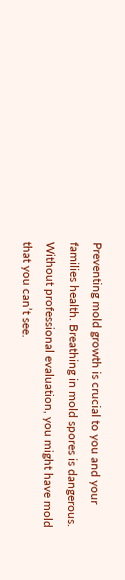Preventing mold growth is crucial to you and your families health. Breathing in mold spores is dangerous. Without professional evaluation, you might have mold that you can’t see.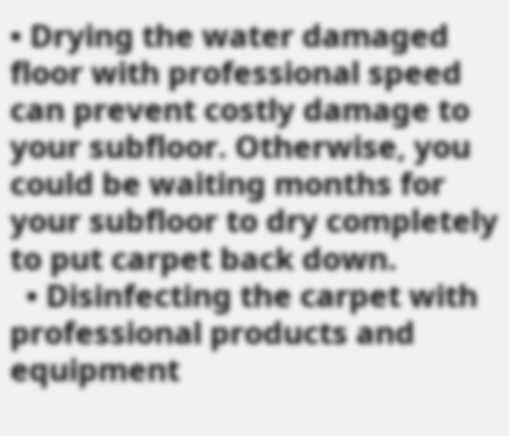• Drying the water damaged floor with professional speed can prevent costly damage to your subfloor. Otherwise, you could be waiting months for your subfloor to dry completely to put carpet back down.
  • Disinfecting the carpet with professional products and equipment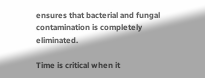ensures that bacterial and fungal contamination is completely eliminated.

Time is critical when it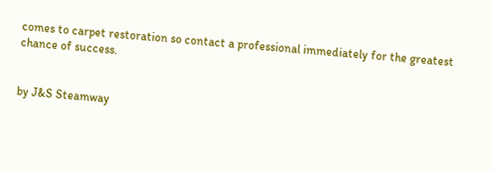comes to carpet restoration so contact a professional immediately for the greatest chance of success.


by J&S Steamway